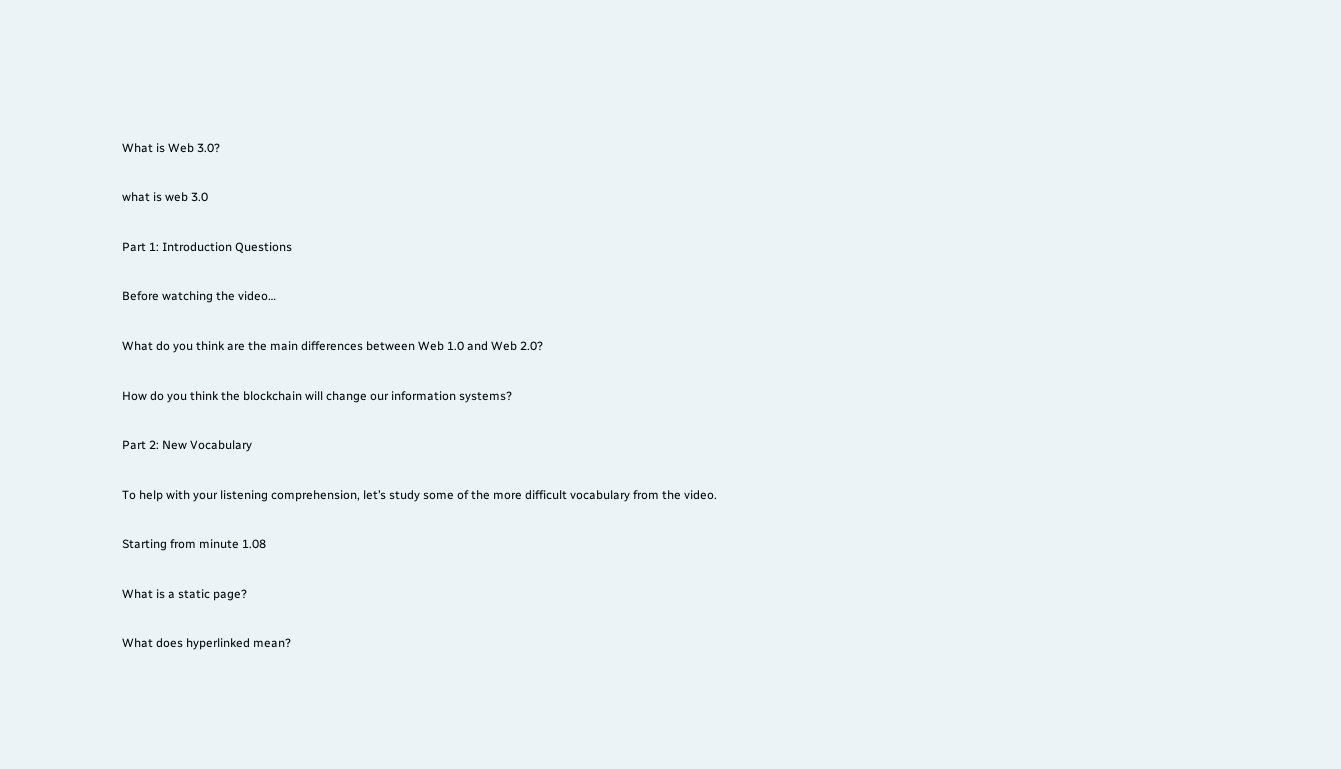What is Web 3.0?

what is web 3.0

Part 1: Introduction Questions

Before watching the video…

What do you think are the main differences between Web 1.0 and Web 2.0?

How do you think the blockchain will change our information systems?

Part 2: New Vocabulary

To help with your listening comprehension, let’s study some of the more difficult vocabulary from the video.

Starting from minute 1.08

What is a static page?

What does hyperlinked mean?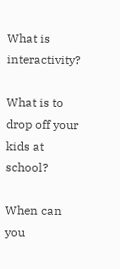What is interactivity?

What is to drop off your kids at school?

When can you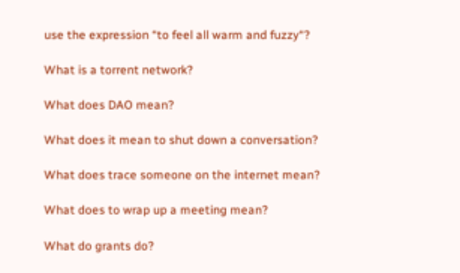use the expression “to feel all warm and fuzzy“?

What is a torrent network?

What does DAO mean?

What does it mean to shut down a conversation?

What does trace someone on the internet mean?

What does to wrap up a meeting mean?

What do grants do?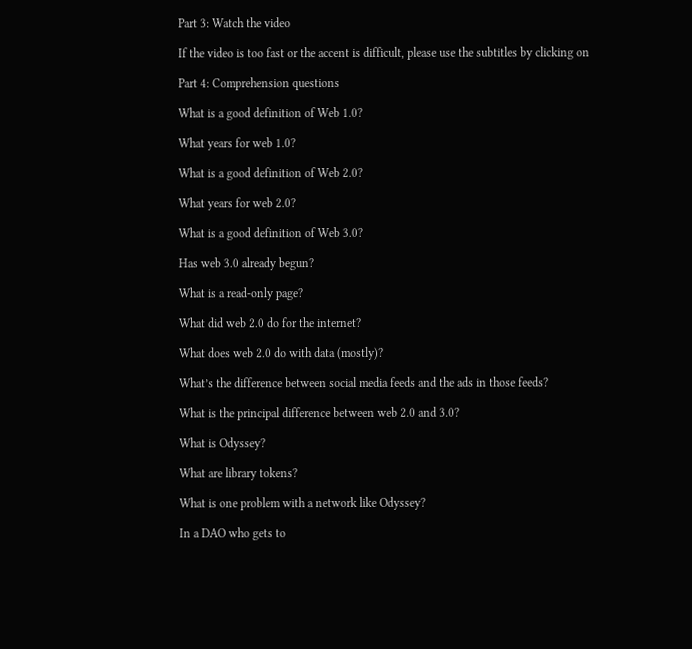Part 3: Watch the video

If the video is too fast or the accent is difficult, please use the subtitles by clicking on

Part 4: Comprehension questions

What is a good definition of Web 1.0?

What years for web 1.0?

What is a good definition of Web 2.0?

What years for web 2.0?

What is a good definition of Web 3.0?

Has web 3.0 already begun?

What is a read-only page?

What did web 2.0 do for the internet?

What does web 2.0 do with data (mostly)?

What’s the difference between social media feeds and the ads in those feeds?

What is the principal difference between web 2.0 and 3.0?

What is Odyssey?

What are library tokens?

What is one problem with a network like Odyssey?

In a DAO who gets to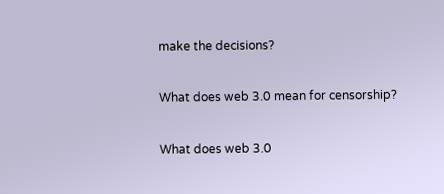make the decisions?

What does web 3.0 mean for censorship?

What does web 3.0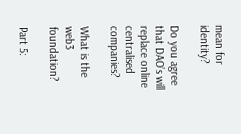mean for identity?

Do you agree that DAO’s will replace online centralised companies?

What is the web3 foundation?

Part 5: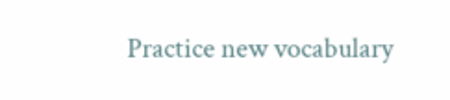Practice new vocabulary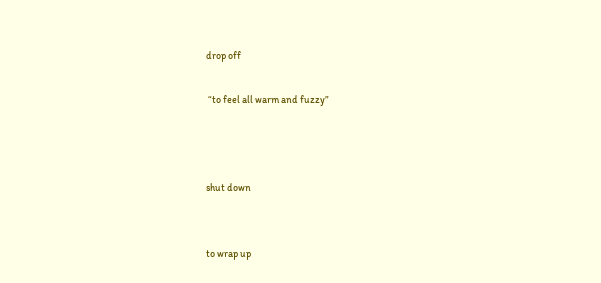drop off

 “to feel all warm and fuzzy”



shut down


to wrap up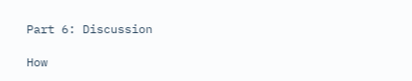Part 6: Discussion

How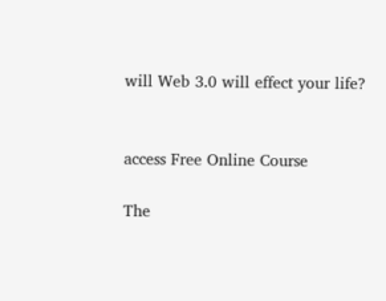will Web 3.0 will effect your life?


access Free Online Course

The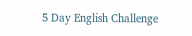5 Day English Challenge